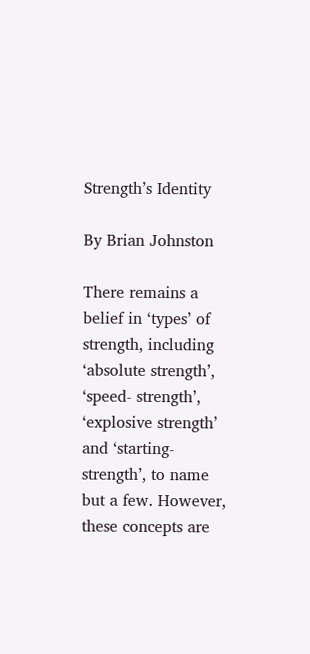Strength’s Identity

By Brian Johnston

There remains a belief in ‘types’ of strength, including ‘absolute strength’, ‘speed- strength’, ‘explosive strength’ and ‘starting-strength’, to name but a few. However, these concepts are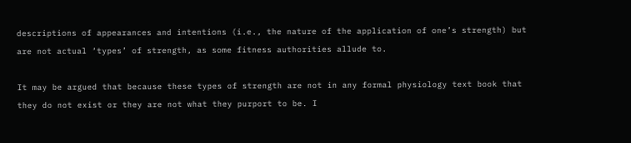descriptions of appearances and intentions (i.e., the nature of the application of one’s strength) but are not actual ‘types’ of strength, as some fitness authorities allude to.

It may be argued that because these types of strength are not in any formal physiology text book that they do not exist or they are not what they purport to be. I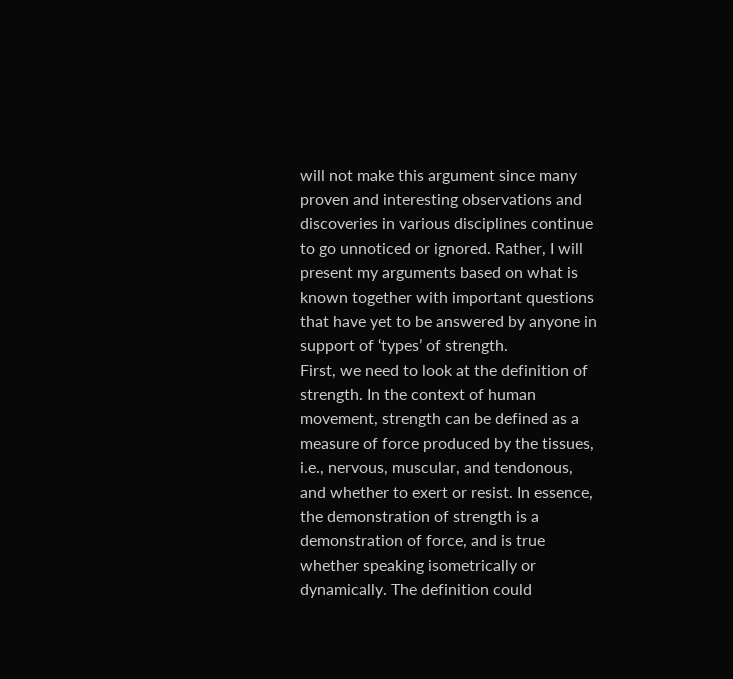will not make this argument since many proven and interesting observations and discoveries in various disciplines continue to go unnoticed or ignored. Rather, I will present my arguments based on what is known together with important questions that have yet to be answered by anyone in support of ‘types’ of strength.
First, we need to look at the definition of strength. In the context of human movement, strength can be defined as a measure of force produced by the tissues, i.e., nervous, muscular, and tendonous, and whether to exert or resist. In essence, the demonstration of strength is a demonstration of force, and is true whether speaking isometrically or dynamically. The definition could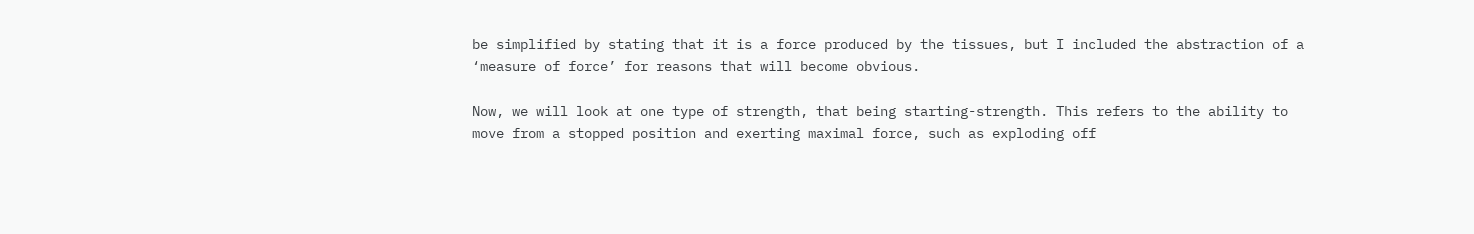be simplified by stating that it is a force produced by the tissues, but I included the abstraction of a ‘measure of force’ for reasons that will become obvious.

Now, we will look at one type of strength, that being starting-strength. This refers to the ability to move from a stopped position and exerting maximal force, such as exploding off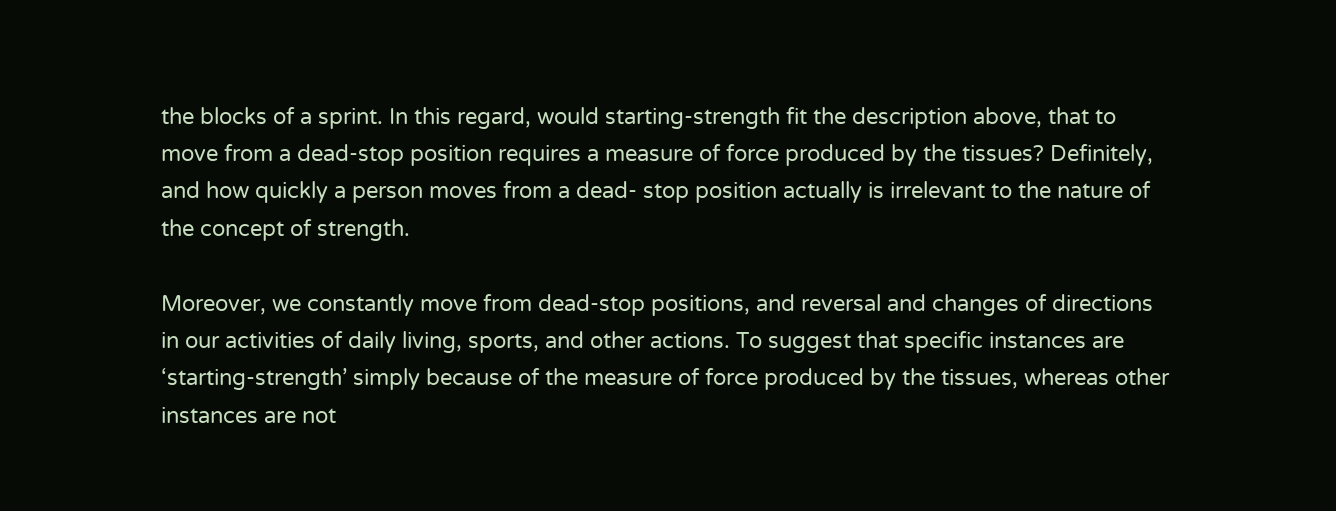the blocks of a sprint. In this regard, would starting-strength fit the description above, that to move from a dead-stop position requires a measure of force produced by the tissues? Definitely, and how quickly a person moves from a dead- stop position actually is irrelevant to the nature of the concept of strength.

Moreover, we constantly move from dead-stop positions, and reversal and changes of directions in our activities of daily living, sports, and other actions. To suggest that specific instances are ‘starting-strength’ simply because of the measure of force produced by the tissues, whereas other instances are not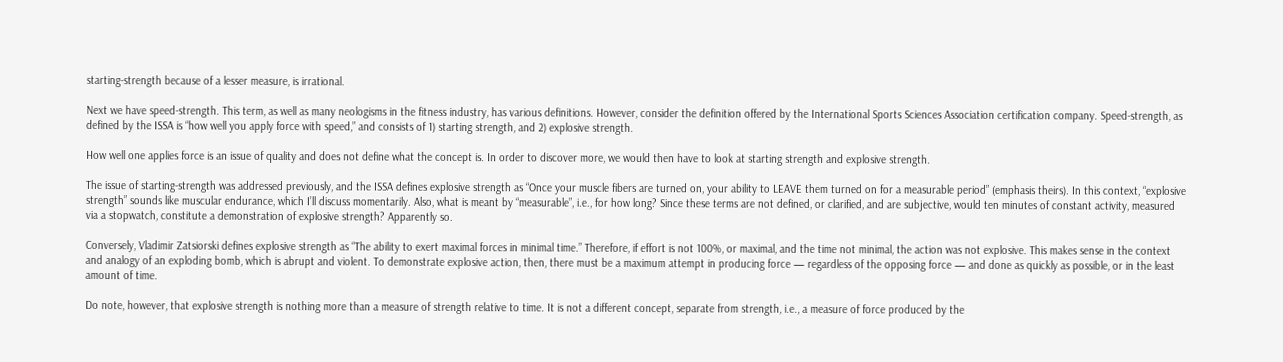starting-strength because of a lesser measure, is irrational.

Next we have speed-strength. This term, as well as many neologisms in the fitness industry, has various definitions. However, consider the definition offered by the International Sports Sciences Association certification company. Speed-strength, as defined by the ISSA is “how well you apply force with speed,” and consists of 1) starting strength, and 2) explosive strength.

How well one applies force is an issue of quality and does not define what the concept is. In order to discover more, we would then have to look at starting strength and explosive strength.

The issue of starting-strength was addressed previously, and the ISSA defines explosive strength as “Once your muscle fibers are turned on, your ability to LEAVE them turned on for a measurable period” (emphasis theirs). In this context, “explosive strength” sounds like muscular endurance, which I’ll discuss momentarily. Also, what is meant by “measurable”, i.e., for how long? Since these terms are not defined, or clarified, and are subjective, would ten minutes of constant activity, measured via a stopwatch, constitute a demonstration of explosive strength? Apparently so.

Conversely, Vladimir Zatsiorski defines explosive strength as “The ability to exert maximal forces in minimal time.” Therefore, if effort is not 100%, or maximal, and the time not minimal, the action was not explosive. This makes sense in the context and analogy of an exploding bomb, which is abrupt and violent. To demonstrate explosive action, then, there must be a maximum attempt in producing force — regardless of the opposing force — and done as quickly as possible, or in the least amount of time.

Do note, however, that explosive strength is nothing more than a measure of strength relative to time. It is not a different concept, separate from strength, i.e., a measure of force produced by the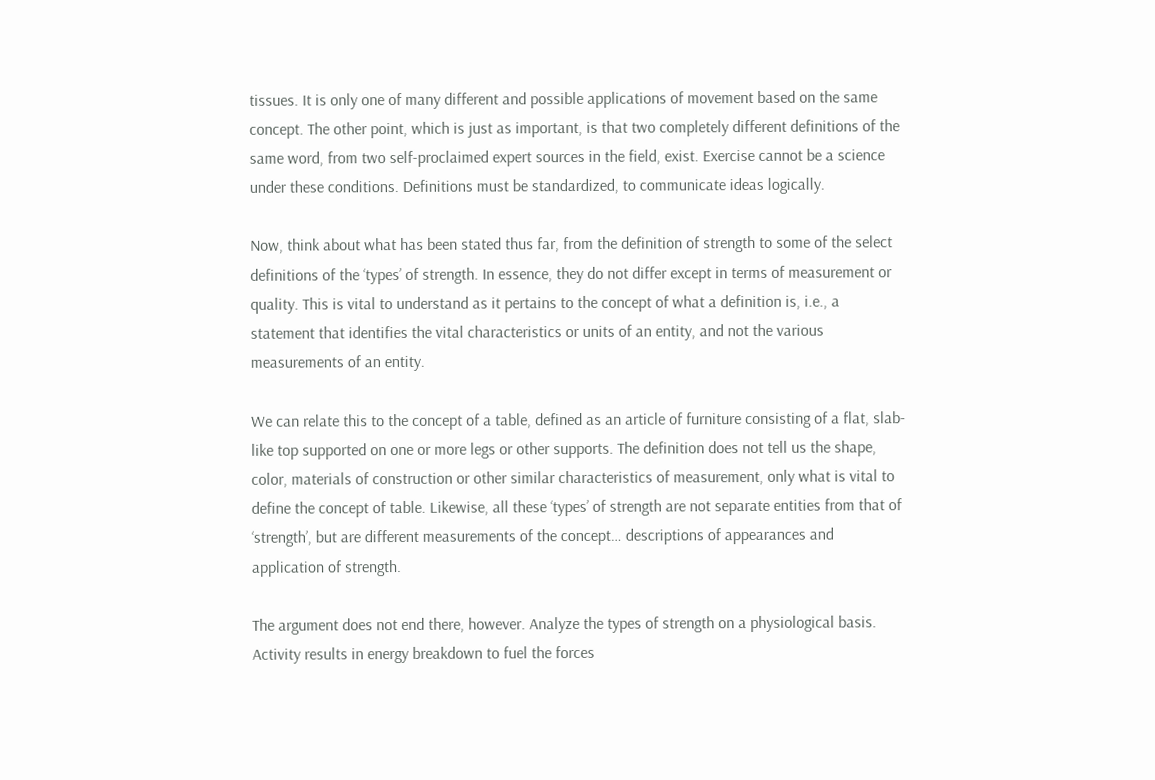tissues. It is only one of many different and possible applications of movement based on the same concept. The other point, which is just as important, is that two completely different definitions of the same word, from two self-proclaimed expert sources in the field, exist. Exercise cannot be a science under these conditions. Definitions must be standardized, to communicate ideas logically.

Now, think about what has been stated thus far, from the definition of strength to some of the select definitions of the ‘types’ of strength. In essence, they do not differ except in terms of measurement or quality. This is vital to understand as it pertains to the concept of what a definition is, i.e., a statement that identifies the vital characteristics or units of an entity, and not the various measurements of an entity.

We can relate this to the concept of a table, defined as an article of furniture consisting of a flat, slab-like top supported on one or more legs or other supports. The definition does not tell us the shape, color, materials of construction or other similar characteristics of measurement, only what is vital to define the concept of table. Likewise, all these ‘types’ of strength are not separate entities from that of ‘strength’, but are different measurements of the concept… descriptions of appearances and application of strength.

The argument does not end there, however. Analyze the types of strength on a physiological basis. Activity results in energy breakdown to fuel the forces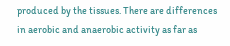produced by the tissues. There are differences in aerobic and anaerobic activity as far as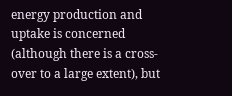energy production and uptake is concerned (although there is a cross-over to a large extent), but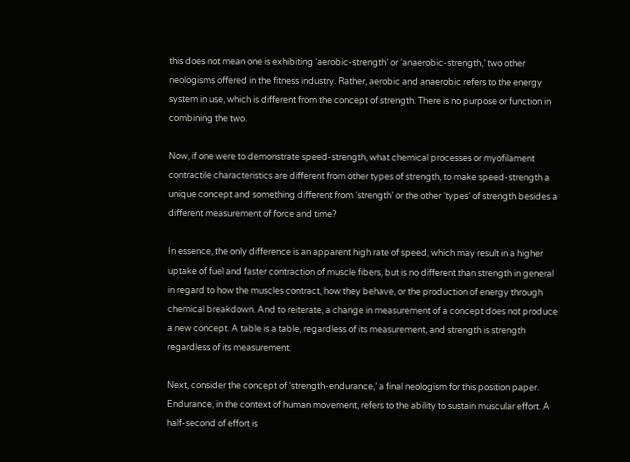this does not mean one is exhibiting ‘aerobic-strength’ or ‘anaerobic-strength,’ two other neologisms offered in the fitness industry. Rather, aerobic and anaerobic refers to the energy system in use, which is different from the concept of strength. There is no purpose or function in combining the two.

Now, if one were to demonstrate speed-strength, what chemical processes or myofilament contractile characteristics are different from other types of strength, to make speed-strength a unique concept and something different from ‘strength’ or the other ‘types’ of strength besides a different measurement of force and time?

In essence, the only difference is an apparent high rate of speed, which may result in a higher uptake of fuel and faster contraction of muscle fibers, but is no different than strength in general in regard to how the muscles contract, how they behave, or the production of energy through chemical breakdown. And to reiterate, a change in measurement of a concept does not produce a new concept. A table is a table, regardless of its measurement, and strength is strength regardless of its measurement.

Next, consider the concept of ‘strength-endurance,’ a final neologism for this position paper. Endurance, in the context of human movement, refers to the ability to sustain muscular effort. A half-second of effort is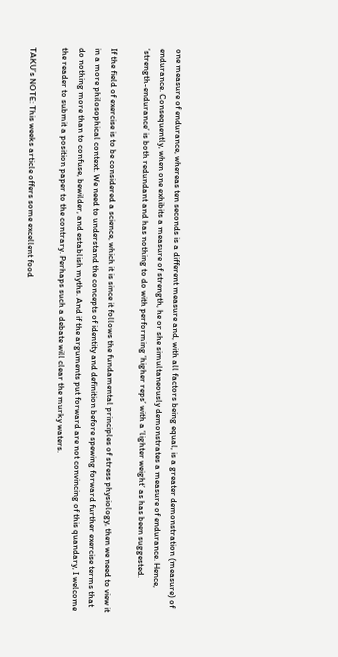one measure of endurance, whereas ten seconds is a different measure and, with all factors being equal, is a greater demonstration (measure) of endurance. Consequently, when one exhibits a measure of strength, he or she simultaneously demonstrates a measure of endurance. Hence, ‘strength-endurance’ is both redundant and has nothing to do with performing ‘higher reps’ with a ‘lighter weight’ as has been suggested.

If the field of exercise is to be considered a science, which it is since it follows the fundamental principles of stress physiology, then we need to view it in a more philosophical context. We need to understand the concepts of identity and definition before spewing forward further exercise terms that do nothing more than to confuse, bewilder, and establish myths. And if the arguments put forward are not convincing of this quandary, I welcome the reader to submit a position paper to the contrary. Perhaps such a debate will clear the murky waters.

TAKU’s NOTE: This weeks article offers some excellent food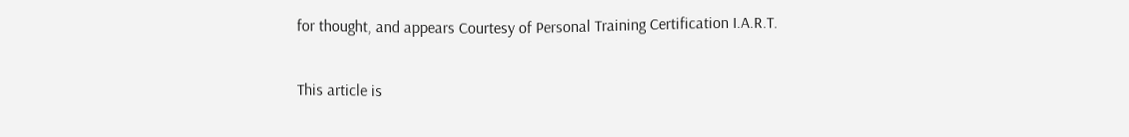for thought, and appears Courtesy of Personal Training Certification I.A.R.T.

This article is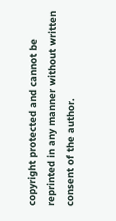copyright protected and cannot be reprinted in any manner without written consent of the author.